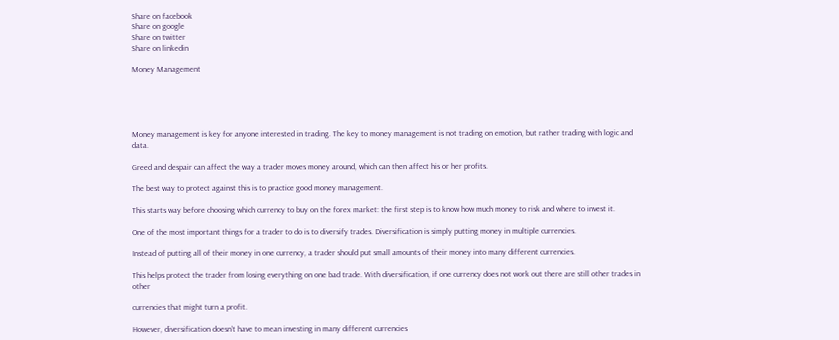Share on facebook
Share on google
Share on twitter
Share on linkedin

Money Management





Money management is key for anyone interested in trading. The key to money management is not trading on emotion, but rather trading with logic and data.

Greed and despair can affect the way a trader moves money around, which can then affect his or her profits.

The best way to protect against this is to practice good money management.

This starts way before choosing which currency to buy on the forex market: the first step is to know how much money to risk and where to invest it.

One of the most important things for a trader to do is to diversify trades. Diversification is simply putting money in multiple currencies.

Instead of putting all of their money in one currency, a trader should put small amounts of their money into many different currencies.

This helps protect the trader from losing everything on one bad trade. With diversification, if one currency does not work out there are still other trades in other

currencies that might turn a profit.

However, diversification doesn’t have to mean investing in many different currencies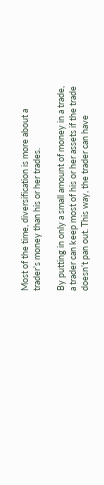Most of the time, diversification is more about a trader’s money than his or her trades.

By putting in only a small amount of money in a trade, a trader can keep most of his or her assets if the trade doesn’t pan out. This way, the trader can have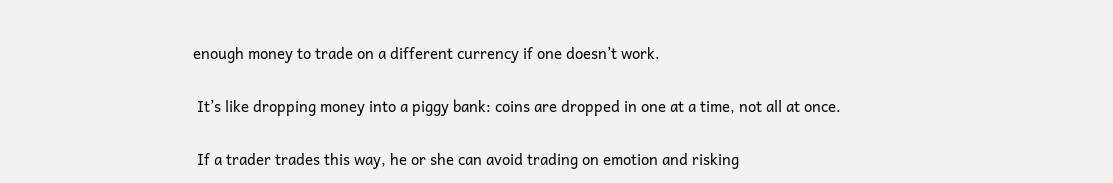enough money to trade on a different currency if one doesn’t work.

 It’s like dropping money into a piggy bank: coins are dropped in one at a time, not all at once.

 If a trader trades this way, he or she can avoid trading on emotion and risking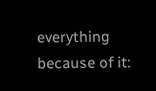everything because of it: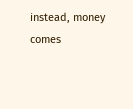instead, money comes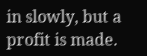in slowly, but a profit is made.